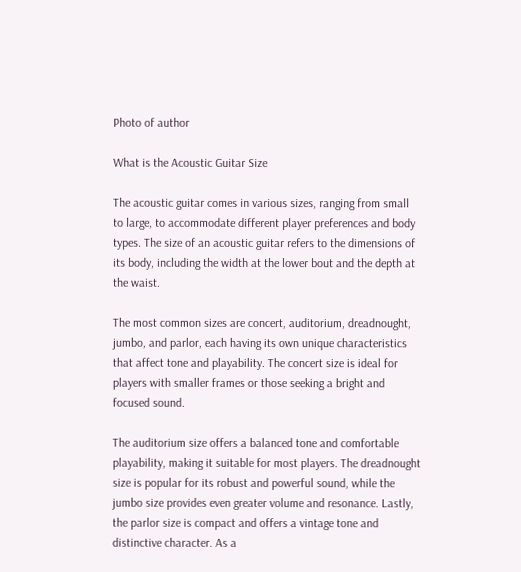Photo of author

What is the Acoustic Guitar Size

The acoustic guitar comes in various sizes, ranging from small to large, to accommodate different player preferences and body types. The size of an acoustic guitar refers to the dimensions of its body, including the width at the lower bout and the depth at the waist.

The most common sizes are concert, auditorium, dreadnought, jumbo, and parlor, each having its own unique characteristics that affect tone and playability. The concert size is ideal for players with smaller frames or those seeking a bright and focused sound.

The auditorium size offers a balanced tone and comfortable playability, making it suitable for most players. The dreadnought size is popular for its robust and powerful sound, while the jumbo size provides even greater volume and resonance. Lastly, the parlor size is compact and offers a vintage tone and distinctive character. As a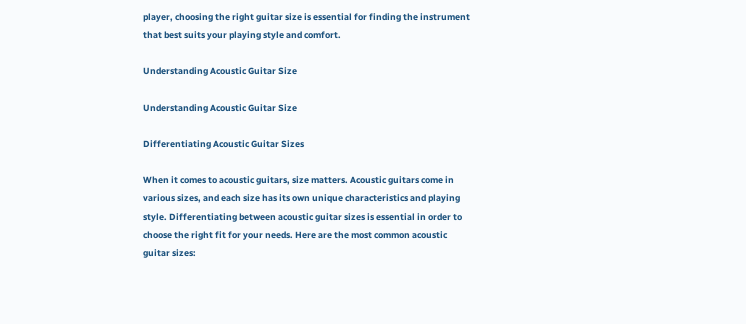player, choosing the right guitar size is essential for finding the instrument that best suits your playing style and comfort.

Understanding Acoustic Guitar Size

Understanding Acoustic Guitar Size

Differentiating Acoustic Guitar Sizes

When it comes to acoustic guitars, size matters. Acoustic guitars come in various sizes, and each size has its own unique characteristics and playing style. Differentiating between acoustic guitar sizes is essential in order to choose the right fit for your needs. Here are the most common acoustic guitar sizes: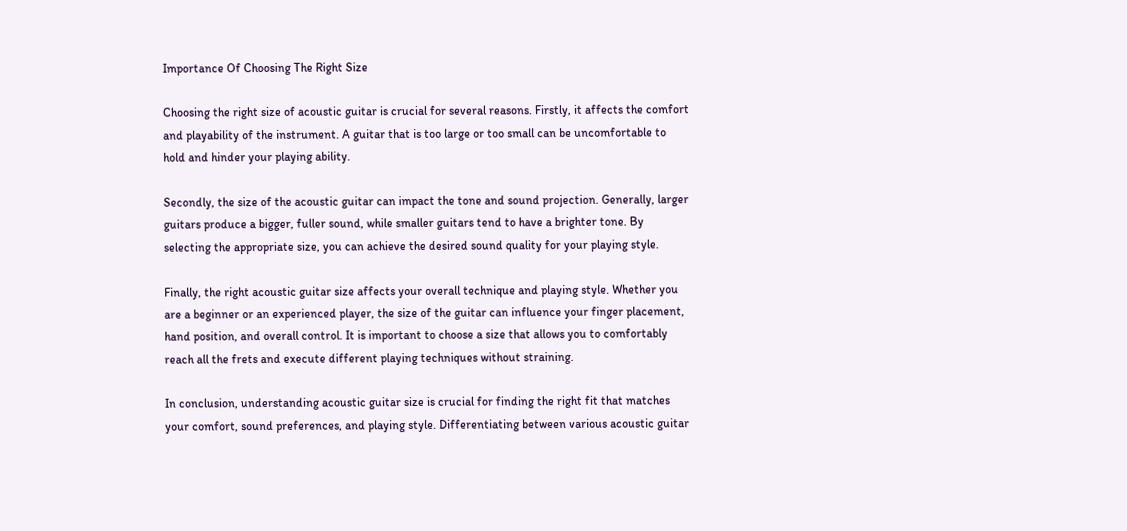Importance Of Choosing The Right Size

Choosing the right size of acoustic guitar is crucial for several reasons. Firstly, it affects the comfort and playability of the instrument. A guitar that is too large or too small can be uncomfortable to hold and hinder your playing ability.

Secondly, the size of the acoustic guitar can impact the tone and sound projection. Generally, larger guitars produce a bigger, fuller sound, while smaller guitars tend to have a brighter tone. By selecting the appropriate size, you can achieve the desired sound quality for your playing style.

Finally, the right acoustic guitar size affects your overall technique and playing style. Whether you are a beginner or an experienced player, the size of the guitar can influence your finger placement, hand position, and overall control. It is important to choose a size that allows you to comfortably reach all the frets and execute different playing techniques without straining.

In conclusion, understanding acoustic guitar size is crucial for finding the right fit that matches your comfort, sound preferences, and playing style. Differentiating between various acoustic guitar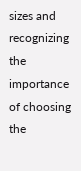sizes and recognizing the importance of choosing the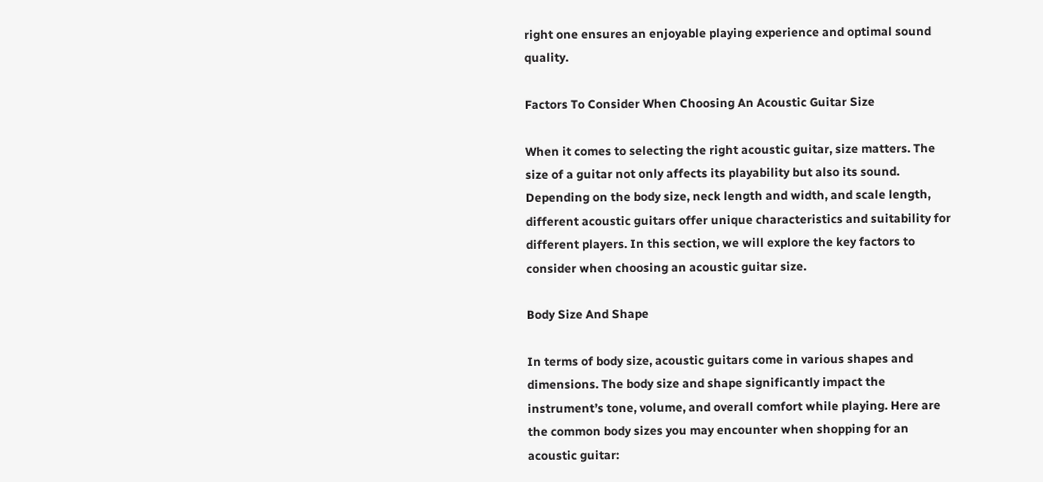right one ensures an enjoyable playing experience and optimal sound quality.

Factors To Consider When Choosing An Acoustic Guitar Size

When it comes to selecting the right acoustic guitar, size matters. The size of a guitar not only affects its playability but also its sound. Depending on the body size, neck length and width, and scale length, different acoustic guitars offer unique characteristics and suitability for different players. In this section, we will explore the key factors to consider when choosing an acoustic guitar size.

Body Size And Shape

In terms of body size, acoustic guitars come in various shapes and dimensions. The body size and shape significantly impact the instrument’s tone, volume, and overall comfort while playing. Here are the common body sizes you may encounter when shopping for an acoustic guitar: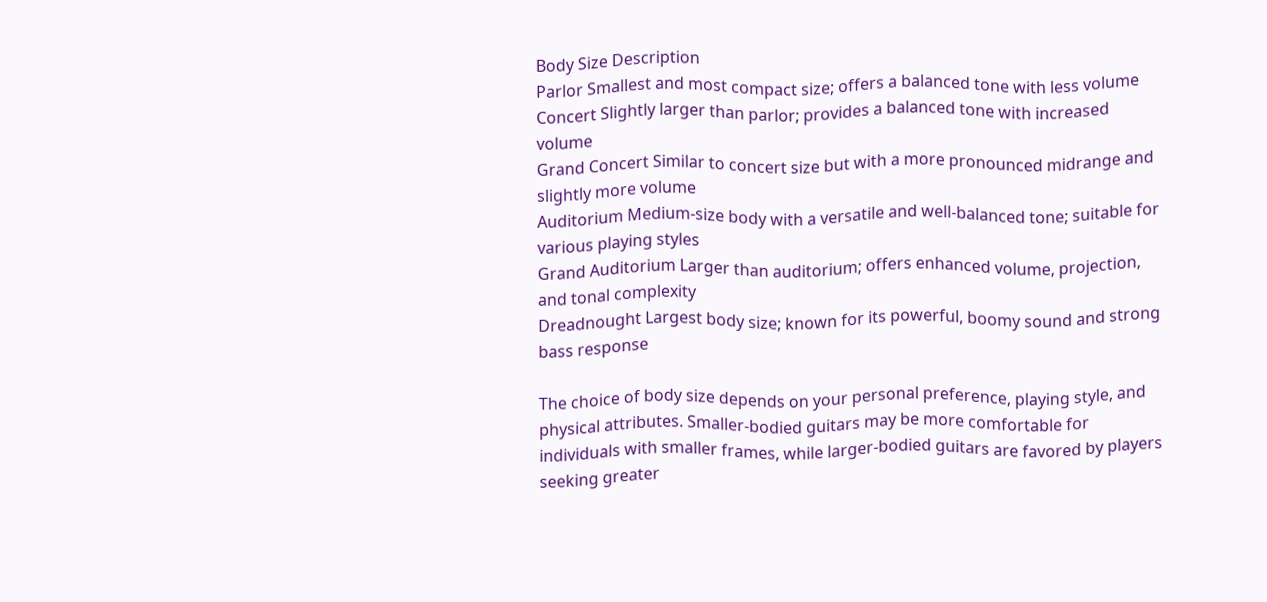Body Size Description
Parlor Smallest and most compact size; offers a balanced tone with less volume
Concert Slightly larger than parlor; provides a balanced tone with increased volume
Grand Concert Similar to concert size but with a more pronounced midrange and slightly more volume
Auditorium Medium-size body with a versatile and well-balanced tone; suitable for various playing styles
Grand Auditorium Larger than auditorium; offers enhanced volume, projection, and tonal complexity
Dreadnought Largest body size; known for its powerful, boomy sound and strong bass response

The choice of body size depends on your personal preference, playing style, and physical attributes. Smaller-bodied guitars may be more comfortable for individuals with smaller frames, while larger-bodied guitars are favored by players seeking greater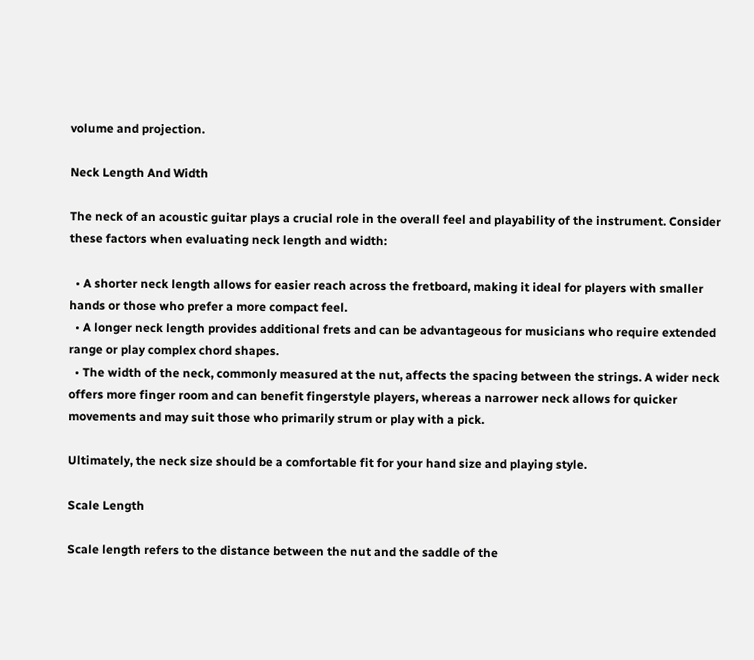volume and projection.

Neck Length And Width

The neck of an acoustic guitar plays a crucial role in the overall feel and playability of the instrument. Consider these factors when evaluating neck length and width:

  • A shorter neck length allows for easier reach across the fretboard, making it ideal for players with smaller hands or those who prefer a more compact feel.
  • A longer neck length provides additional frets and can be advantageous for musicians who require extended range or play complex chord shapes.
  • The width of the neck, commonly measured at the nut, affects the spacing between the strings. A wider neck offers more finger room and can benefit fingerstyle players, whereas a narrower neck allows for quicker movements and may suit those who primarily strum or play with a pick.

Ultimately, the neck size should be a comfortable fit for your hand size and playing style.

Scale Length

Scale length refers to the distance between the nut and the saddle of the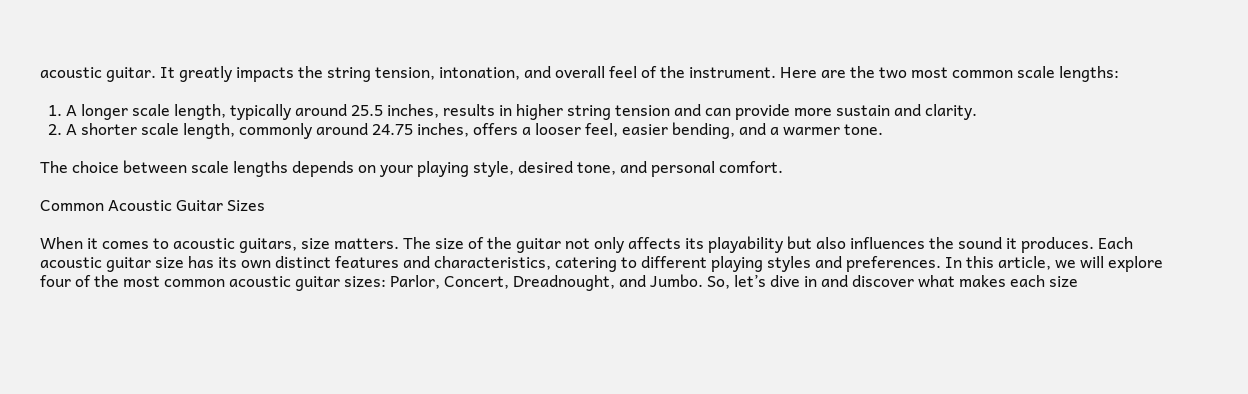acoustic guitar. It greatly impacts the string tension, intonation, and overall feel of the instrument. Here are the two most common scale lengths:

  1. A longer scale length, typically around 25.5 inches, results in higher string tension and can provide more sustain and clarity.
  2. A shorter scale length, commonly around 24.75 inches, offers a looser feel, easier bending, and a warmer tone.

The choice between scale lengths depends on your playing style, desired tone, and personal comfort.

Common Acoustic Guitar Sizes

When it comes to acoustic guitars, size matters. The size of the guitar not only affects its playability but also influences the sound it produces. Each acoustic guitar size has its own distinct features and characteristics, catering to different playing styles and preferences. In this article, we will explore four of the most common acoustic guitar sizes: Parlor, Concert, Dreadnought, and Jumbo. So, let’s dive in and discover what makes each size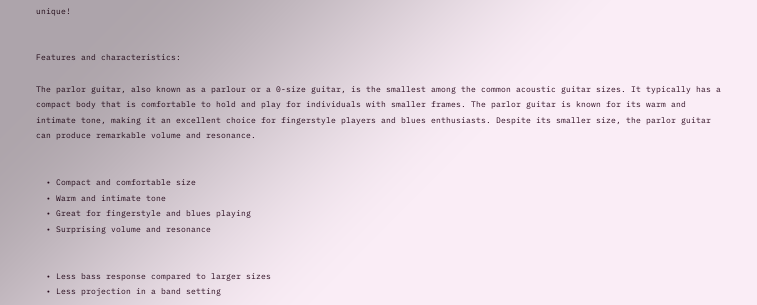unique!


Features and characteristics:

The parlor guitar, also known as a parlour or a 0-size guitar, is the smallest among the common acoustic guitar sizes. It typically has a compact body that is comfortable to hold and play for individuals with smaller frames. The parlor guitar is known for its warm and intimate tone, making it an excellent choice for fingerstyle players and blues enthusiasts. Despite its smaller size, the parlor guitar can produce remarkable volume and resonance.


  • Compact and comfortable size
  • Warm and intimate tone
  • Great for fingerstyle and blues playing
  • Surprising volume and resonance


  • Less bass response compared to larger sizes
  • Less projection in a band setting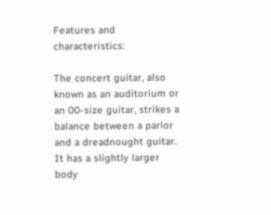Features and characteristics:

The concert guitar, also known as an auditorium or an 00-size guitar, strikes a balance between a parlor and a dreadnought guitar. It has a slightly larger body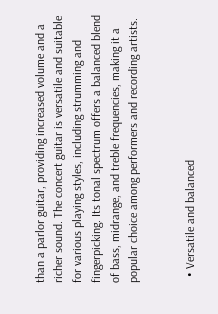than a parlor guitar, providing increased volume and a richer sound. The concert guitar is versatile and suitable for various playing styles, including strumming and fingerpicking. Its tonal spectrum offers a balanced blend of bass, midrange, and treble frequencies, making it a popular choice among performers and recording artists.


  • Versatile and balanced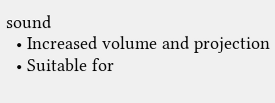sound
  • Increased volume and projection
  • Suitable for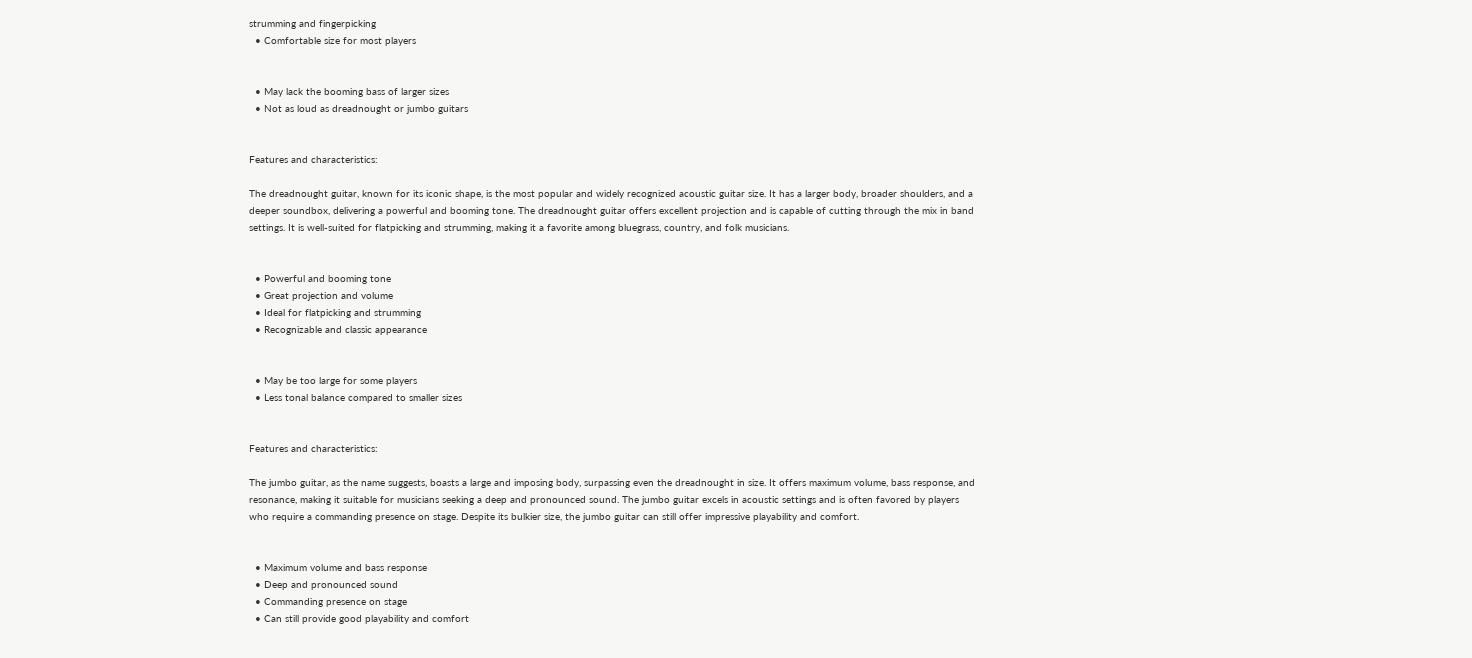strumming and fingerpicking
  • Comfortable size for most players


  • May lack the booming bass of larger sizes
  • Not as loud as dreadnought or jumbo guitars


Features and characteristics:

The dreadnought guitar, known for its iconic shape, is the most popular and widely recognized acoustic guitar size. It has a larger body, broader shoulders, and a deeper soundbox, delivering a powerful and booming tone. The dreadnought guitar offers excellent projection and is capable of cutting through the mix in band settings. It is well-suited for flatpicking and strumming, making it a favorite among bluegrass, country, and folk musicians.


  • Powerful and booming tone
  • Great projection and volume
  • Ideal for flatpicking and strumming
  • Recognizable and classic appearance


  • May be too large for some players
  • Less tonal balance compared to smaller sizes


Features and characteristics:

The jumbo guitar, as the name suggests, boasts a large and imposing body, surpassing even the dreadnought in size. It offers maximum volume, bass response, and resonance, making it suitable for musicians seeking a deep and pronounced sound. The jumbo guitar excels in acoustic settings and is often favored by players who require a commanding presence on stage. Despite its bulkier size, the jumbo guitar can still offer impressive playability and comfort.


  • Maximum volume and bass response
  • Deep and pronounced sound
  • Commanding presence on stage
  • Can still provide good playability and comfort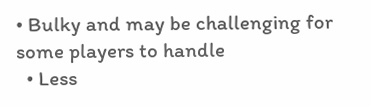• Bulky and may be challenging for some players to handle
  • Less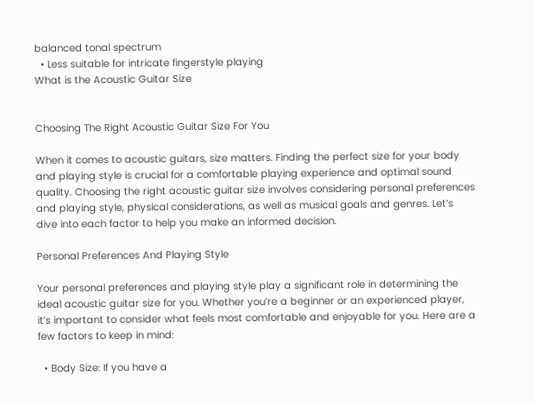balanced tonal spectrum
  • Less suitable for intricate fingerstyle playing
What is the Acoustic Guitar Size


Choosing The Right Acoustic Guitar Size For You

When it comes to acoustic guitars, size matters. Finding the perfect size for your body and playing style is crucial for a comfortable playing experience and optimal sound quality. Choosing the right acoustic guitar size involves considering personal preferences and playing style, physical considerations, as well as musical goals and genres. Let’s dive into each factor to help you make an informed decision.

Personal Preferences And Playing Style

Your personal preferences and playing style play a significant role in determining the ideal acoustic guitar size for you. Whether you’re a beginner or an experienced player, it’s important to consider what feels most comfortable and enjoyable for you. Here are a few factors to keep in mind:

  • Body Size: If you have a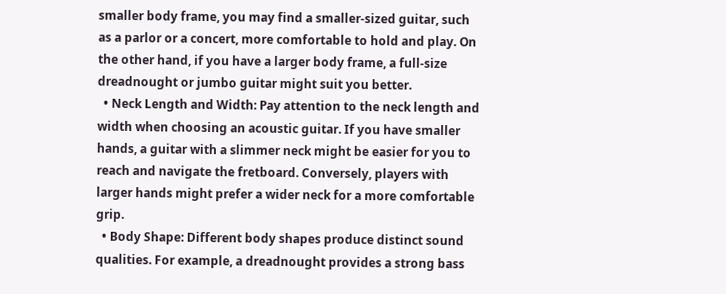smaller body frame, you may find a smaller-sized guitar, such as a parlor or a concert, more comfortable to hold and play. On the other hand, if you have a larger body frame, a full-size dreadnought or jumbo guitar might suit you better.
  • Neck Length and Width: Pay attention to the neck length and width when choosing an acoustic guitar. If you have smaller hands, a guitar with a slimmer neck might be easier for you to reach and navigate the fretboard. Conversely, players with larger hands might prefer a wider neck for a more comfortable grip.
  • Body Shape: Different body shapes produce distinct sound qualities. For example, a dreadnought provides a strong bass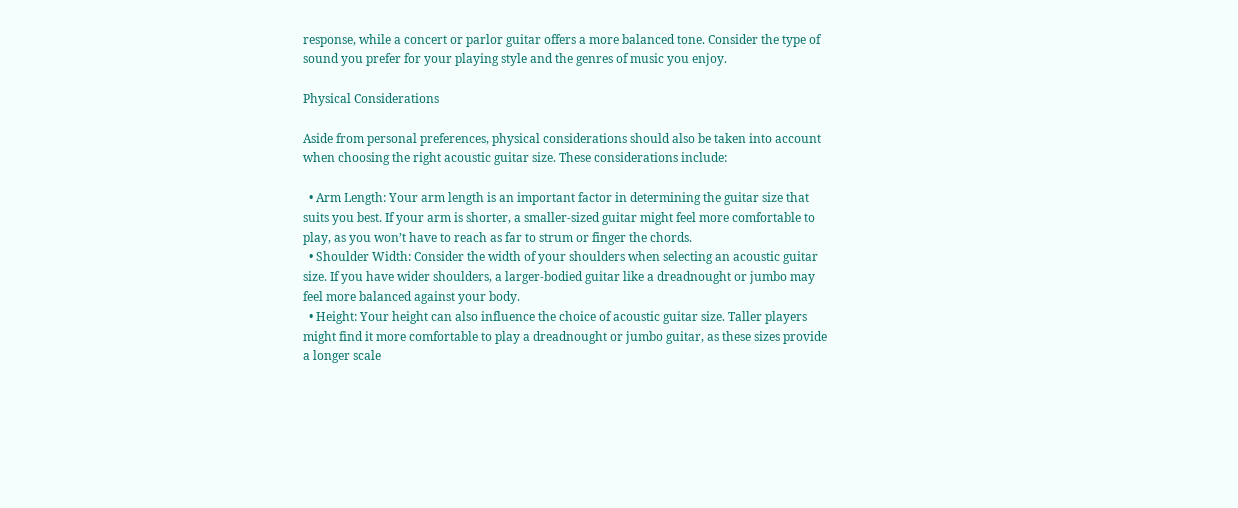response, while a concert or parlor guitar offers a more balanced tone. Consider the type of sound you prefer for your playing style and the genres of music you enjoy.

Physical Considerations

Aside from personal preferences, physical considerations should also be taken into account when choosing the right acoustic guitar size. These considerations include:

  • Arm Length: Your arm length is an important factor in determining the guitar size that suits you best. If your arm is shorter, a smaller-sized guitar might feel more comfortable to play, as you won’t have to reach as far to strum or finger the chords.
  • Shoulder Width: Consider the width of your shoulders when selecting an acoustic guitar size. If you have wider shoulders, a larger-bodied guitar like a dreadnought or jumbo may feel more balanced against your body.
  • Height: Your height can also influence the choice of acoustic guitar size. Taller players might find it more comfortable to play a dreadnought or jumbo guitar, as these sizes provide a longer scale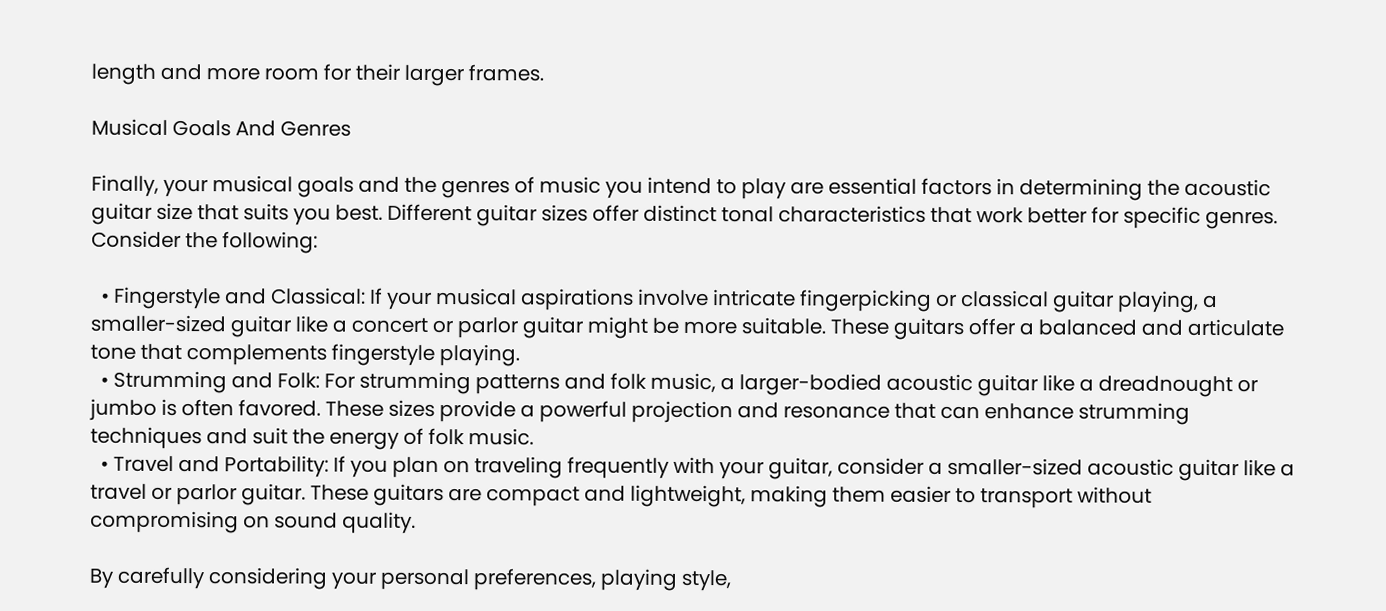length and more room for their larger frames.

Musical Goals And Genres

Finally, your musical goals and the genres of music you intend to play are essential factors in determining the acoustic guitar size that suits you best. Different guitar sizes offer distinct tonal characteristics that work better for specific genres. Consider the following:

  • Fingerstyle and Classical: If your musical aspirations involve intricate fingerpicking or classical guitar playing, a smaller-sized guitar like a concert or parlor guitar might be more suitable. These guitars offer a balanced and articulate tone that complements fingerstyle playing.
  • Strumming and Folk: For strumming patterns and folk music, a larger-bodied acoustic guitar like a dreadnought or jumbo is often favored. These sizes provide a powerful projection and resonance that can enhance strumming techniques and suit the energy of folk music.
  • Travel and Portability: If you plan on traveling frequently with your guitar, consider a smaller-sized acoustic guitar like a travel or parlor guitar. These guitars are compact and lightweight, making them easier to transport without compromising on sound quality.

By carefully considering your personal preferences, playing style,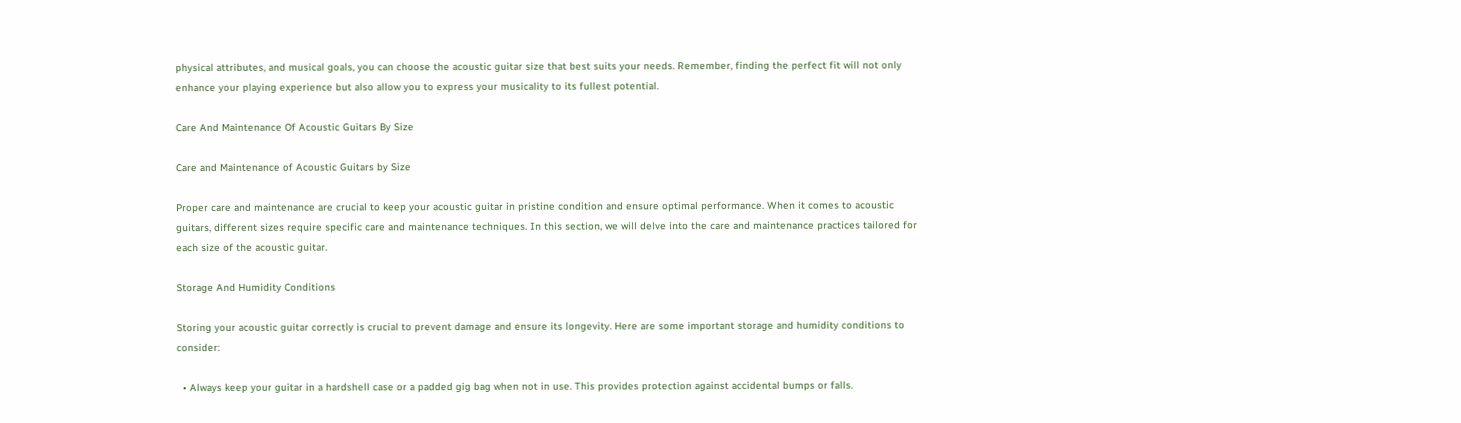physical attributes, and musical goals, you can choose the acoustic guitar size that best suits your needs. Remember, finding the perfect fit will not only enhance your playing experience but also allow you to express your musicality to its fullest potential.

Care And Maintenance Of Acoustic Guitars By Size

Care and Maintenance of Acoustic Guitars by Size

Proper care and maintenance are crucial to keep your acoustic guitar in pristine condition and ensure optimal performance. When it comes to acoustic guitars, different sizes require specific care and maintenance techniques. In this section, we will delve into the care and maintenance practices tailored for each size of the acoustic guitar.

Storage And Humidity Conditions

Storing your acoustic guitar correctly is crucial to prevent damage and ensure its longevity. Here are some important storage and humidity conditions to consider:

  • Always keep your guitar in a hardshell case or a padded gig bag when not in use. This provides protection against accidental bumps or falls.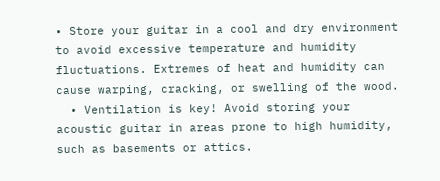• Store your guitar in a cool and dry environment to avoid excessive temperature and humidity fluctuations. Extremes of heat and humidity can cause warping, cracking, or swelling of the wood.
  • Ventilation is key! Avoid storing your acoustic guitar in areas prone to high humidity, such as basements or attics.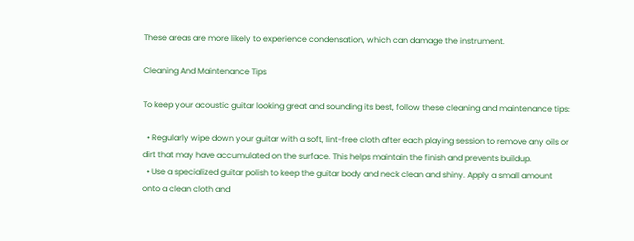These areas are more likely to experience condensation, which can damage the instrument.

Cleaning And Maintenance Tips

To keep your acoustic guitar looking great and sounding its best, follow these cleaning and maintenance tips:

  • Regularly wipe down your guitar with a soft, lint-free cloth after each playing session to remove any oils or dirt that may have accumulated on the surface. This helps maintain the finish and prevents buildup.
  • Use a specialized guitar polish to keep the guitar body and neck clean and shiny. Apply a small amount onto a clean cloth and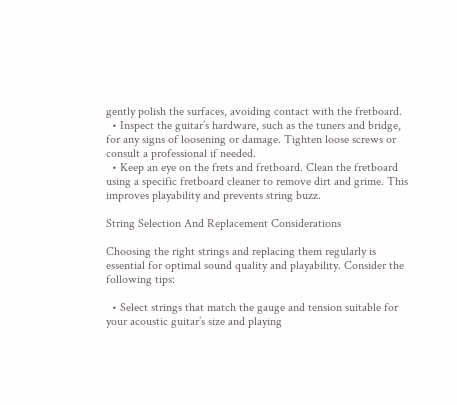gently polish the surfaces, avoiding contact with the fretboard.
  • Inspect the guitar’s hardware, such as the tuners and bridge, for any signs of loosening or damage. Tighten loose screws or consult a professional if needed.
  • Keep an eye on the frets and fretboard. Clean the fretboard using a specific fretboard cleaner to remove dirt and grime. This improves playability and prevents string buzz.

String Selection And Replacement Considerations

Choosing the right strings and replacing them regularly is essential for optimal sound quality and playability. Consider the following tips:

  • Select strings that match the gauge and tension suitable for your acoustic guitar’s size and playing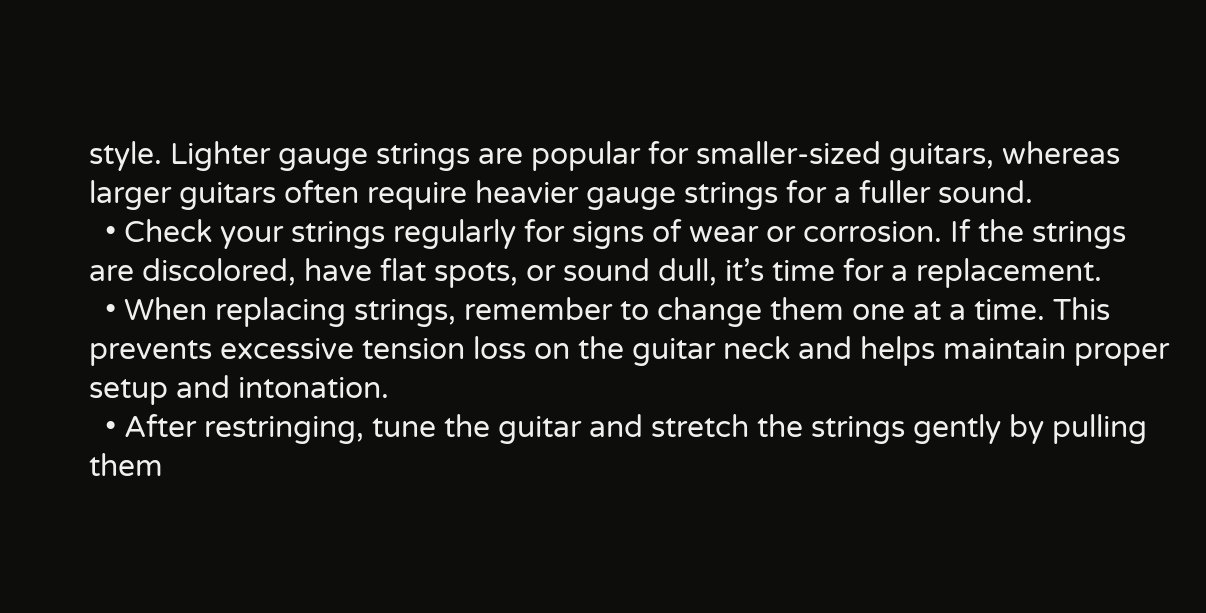style. Lighter gauge strings are popular for smaller-sized guitars, whereas larger guitars often require heavier gauge strings for a fuller sound.
  • Check your strings regularly for signs of wear or corrosion. If the strings are discolored, have flat spots, or sound dull, it’s time for a replacement.
  • When replacing strings, remember to change them one at a time. This prevents excessive tension loss on the guitar neck and helps maintain proper setup and intonation.
  • After restringing, tune the guitar and stretch the strings gently by pulling them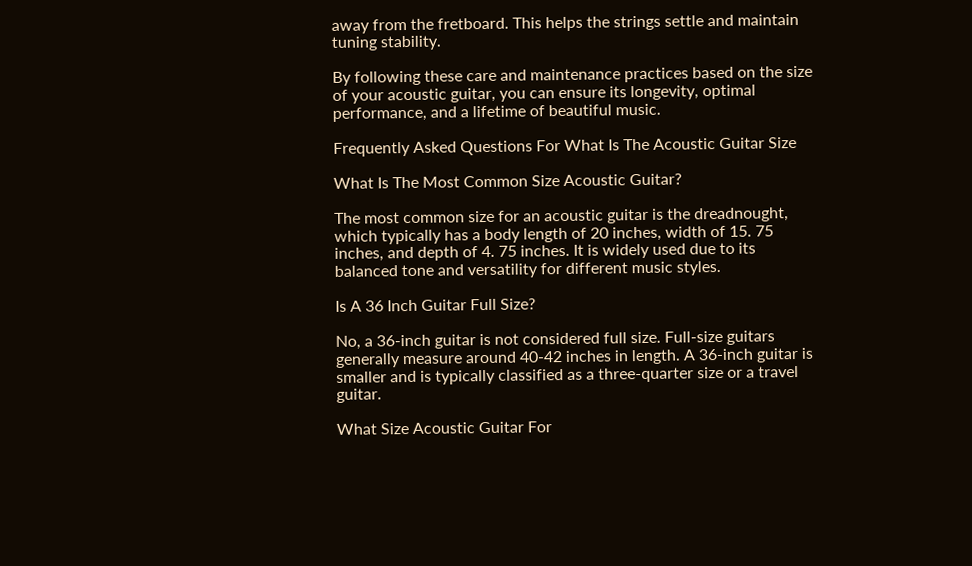away from the fretboard. This helps the strings settle and maintain tuning stability.

By following these care and maintenance practices based on the size of your acoustic guitar, you can ensure its longevity, optimal performance, and a lifetime of beautiful music.

Frequently Asked Questions For What Is The Acoustic Guitar Size

What Is The Most Common Size Acoustic Guitar?

The most common size for an acoustic guitar is the dreadnought, which typically has a body length of 20 inches, width of 15. 75 inches, and depth of 4. 75 inches. It is widely used due to its balanced tone and versatility for different music styles.

Is A 36 Inch Guitar Full Size?

No, a 36-inch guitar is not considered full size. Full-size guitars generally measure around 40-42 inches in length. A 36-inch guitar is smaller and is typically classified as a three-quarter size or a travel guitar.

What Size Acoustic Guitar For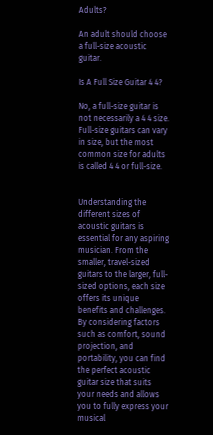Adults?

An adult should choose a full-size acoustic guitar.

Is A Full Size Guitar 4 4?

No, a full-size guitar is not necessarily a 4 4 size. Full-size guitars can vary in size, but the most common size for adults is called 4 4 or full-size.


Understanding the different sizes of acoustic guitars is essential for any aspiring musician. From the smaller, travel-sized guitars to the larger, full-sized options, each size offers its unique benefits and challenges. By considering factors such as comfort, sound projection, and portability, you can find the perfect acoustic guitar size that suits your needs and allows you to fully express your musical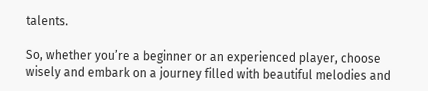talents.

So, whether you’re a beginner or an experienced player, choose wisely and embark on a journey filled with beautiful melodies and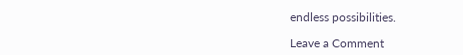endless possibilities.

Leave a Comment